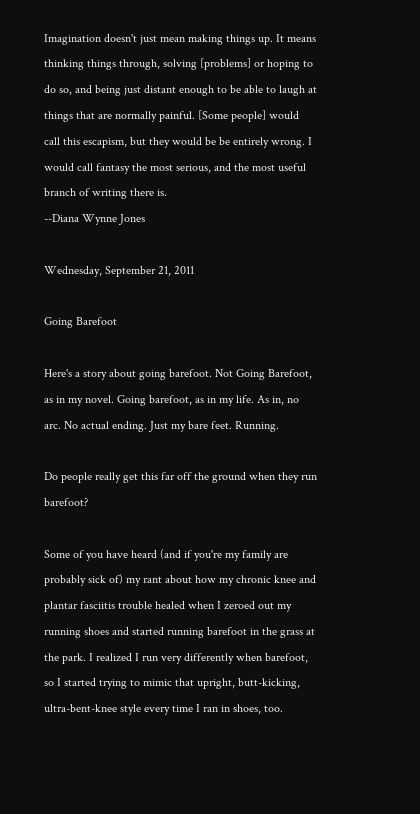Imagination doesn't just mean making things up. It means thinking things through, solving [problems] or hoping to do so, and being just distant enough to be able to laugh at things that are normally painful. [Some people] would call this escapism, but they would be be entirely wrong. I would call fantasy the most serious, and the most useful branch of writing there is.
--Diana Wynne Jones

Wednesday, September 21, 2011

Going Barefoot

Here's a story about going barefoot. Not Going Barefoot, as in my novel. Going barefoot, as in my life. As in, no arc. No actual ending. Just my bare feet. Running.

Do people really get this far off the ground when they run barefoot?

Some of you have heard (and if you're my family are probably sick of) my rant about how my chronic knee and plantar fasciitis trouble healed when I zeroed out my running shoes and started running barefoot in the grass at the park. I realized I run very differently when barefoot, so I started trying to mimic that upright, butt-kicking, ultra-bent-knee style every time I ran in shoes, too.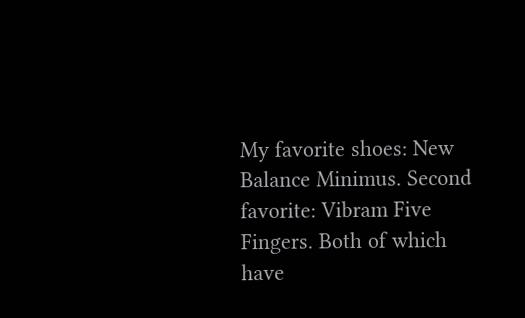My favorite shoes: New Balance Minimus. Second favorite: Vibram Five Fingers. Both of which have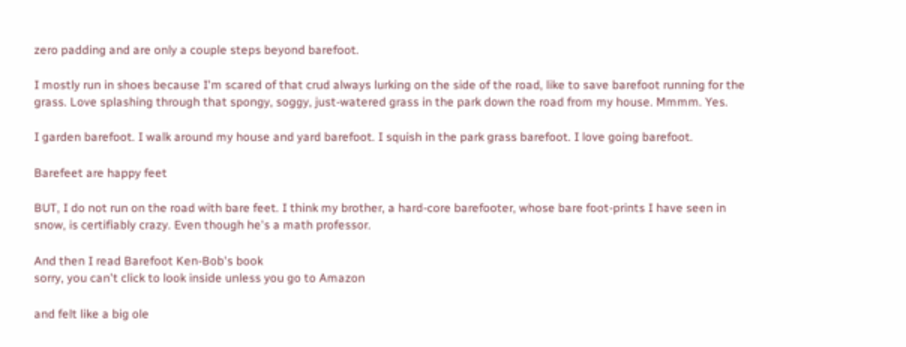zero padding and are only a couple steps beyond barefoot.

I mostly run in shoes because I'm scared of that crud always lurking on the side of the road, like to save barefoot running for the grass. Love splashing through that spongy, soggy, just-watered grass in the park down the road from my house. Mmmm. Yes.

I garden barefoot. I walk around my house and yard barefoot. I squish in the park grass barefoot. I love going barefoot.

Barefeet are happy feet

BUT, I do not run on the road with bare feet. I think my brother, a hard-core barefooter, whose bare foot-prints I have seen in snow, is certifiably crazy. Even though he's a math professor.

And then I read Barefoot Ken-Bob's book
sorry, you can't click to look inside unless you go to Amazon

and felt like a big ole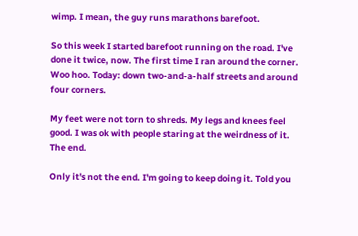wimp. I mean, the guy runs marathons barefoot.

So this week I started barefoot running on the road. I've done it twice, now. The first time I ran around the corner. Woo hoo. Today: down two-and-a-half streets and around four corners.

My feet were not torn to shreds. My legs and knees feel good. I was ok with people staring at the weirdness of it. The end.

Only it's not the end. I'm going to keep doing it. Told you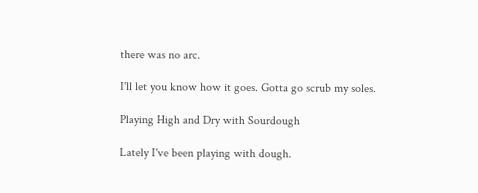there was no arc.

I'll let you know how it goes. Gotta go scrub my soles.

Playing High and Dry with Sourdough

Lately I've been playing with dough.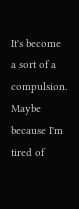It's become a sort of a compulsion. Maybe because I'm tired of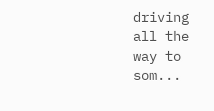driving all the way to som...